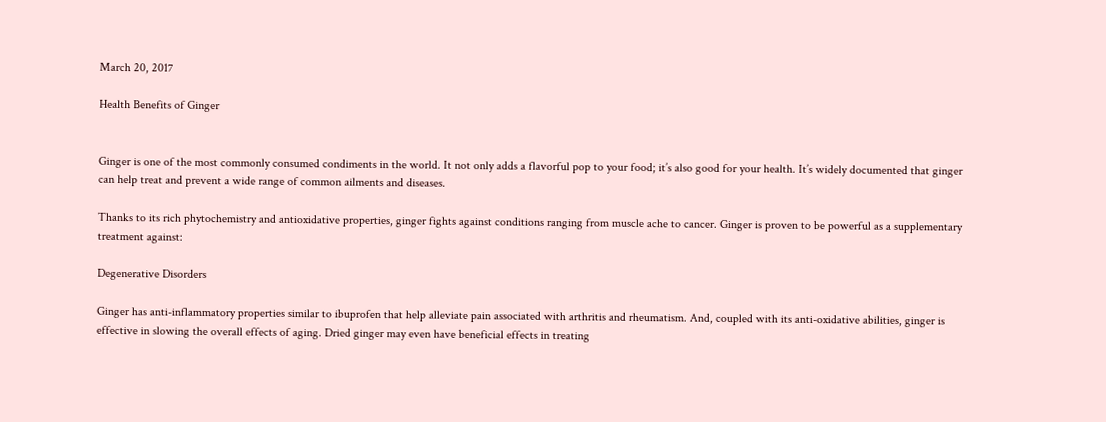March 20, 2017

Health Benefits of Ginger


Ginger is one of the most commonly consumed condiments in the world. It not only adds a flavorful pop to your food; it’s also good for your health. It’s widely documented that ginger can help treat and prevent a wide range of common ailments and diseases.

Thanks to its rich phytochemistry and antioxidative properties, ginger fights against conditions ranging from muscle ache to cancer. Ginger is proven to be powerful as a supplementary treatment against:

Degenerative Disorders

Ginger has anti-inflammatory properties similar to ibuprofen that help alleviate pain associated with arthritis and rheumatism. And, coupled with its anti-oxidative abilities, ginger is effective in slowing the overall effects of aging. Dried ginger may even have beneficial effects in treating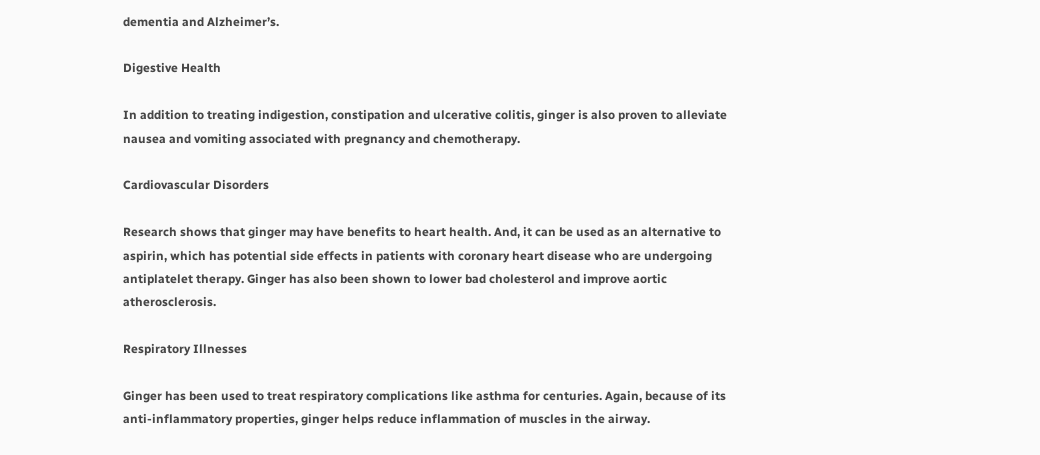dementia and Alzheimer’s.

Digestive Health

In addition to treating indigestion, constipation and ulcerative colitis, ginger is also proven to alleviate nausea and vomiting associated with pregnancy and chemotherapy.

Cardiovascular Disorders

Research shows that ginger may have benefits to heart health. And, it can be used as an alternative to aspirin, which has potential side effects in patients with coronary heart disease who are undergoing antiplatelet therapy. Ginger has also been shown to lower bad cholesterol and improve aortic atherosclerosis.

Respiratory Illnesses

Ginger has been used to treat respiratory complications like asthma for centuries. Again, because of its anti-inflammatory properties, ginger helps reduce inflammation of muscles in the airway.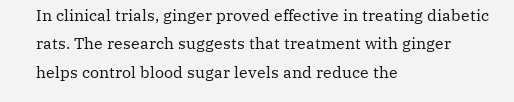In clinical trials, ginger proved effective in treating diabetic rats. The research suggests that treatment with ginger helps control blood sugar levels and reduce the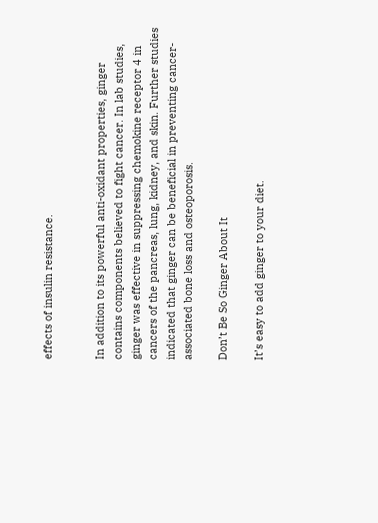effects of insulin resistance.


In addition to its powerful anti-oxidant properties, ginger contains components believed to fight cancer. In lab studies, ginger was effective in suppressing chemokine receptor 4 in cancers of the pancreas, lung, kidney, and skin. Further studies indicated that ginger can be beneficial in preventing cancer-associated bone loss and osteoporosis.

Don’t Be So Ginger About It

It’s easy to add ginger to your diet.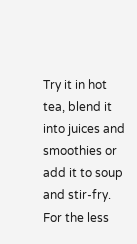Try it in hot tea, blend it into juices and smoothies or add it to soup and stir-fry. For the less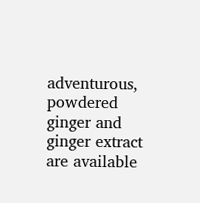adventurous, powdered ginger and ginger extract are available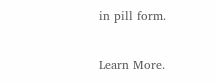in pill form.

Learn More.